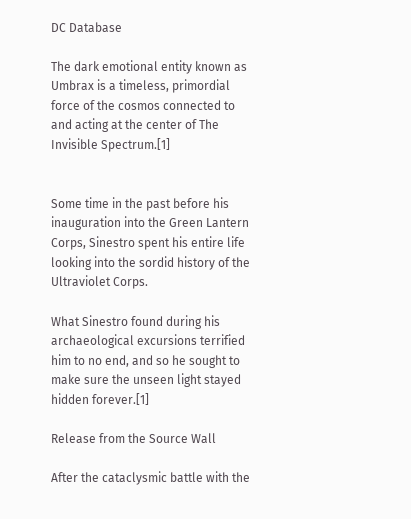DC Database

The dark emotional entity known as Umbrax is a timeless, primordial force of the cosmos connected to and acting at the center of The Invisible Spectrum.[1]


Some time in the past before his inauguration into the Green Lantern Corps, Sinestro spent his entire life looking into the sordid history of the Ultraviolet Corps.

What Sinestro found during his archaeological excursions terrified him to no end, and so he sought to make sure the unseen light stayed hidden forever.[1]

Release from the Source Wall

After the cataclysmic battle with the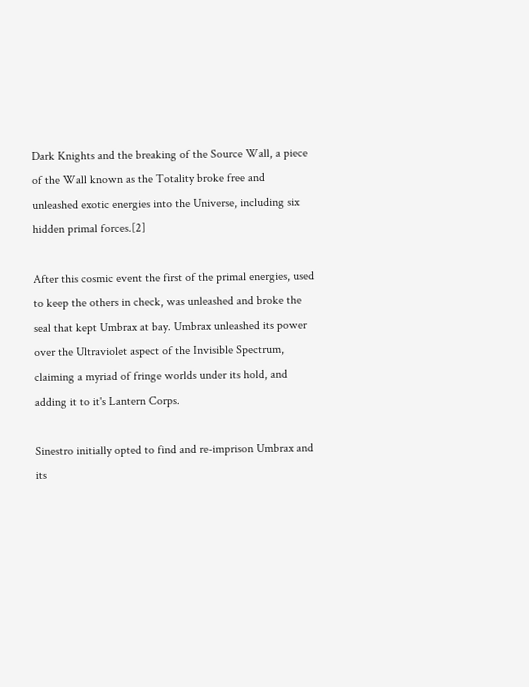Dark Knights and the breaking of the Source Wall, a piece of the Wall known as the Totality broke free and unleashed exotic energies into the Universe, including six hidden primal forces.[2]

After this cosmic event the first of the primal energies, used to keep the others in check, was unleashed and broke the seal that kept Umbrax at bay. Umbrax unleashed its power over the Ultraviolet aspect of the Invisible Spectrum, claiming a myriad of fringe worlds under its hold, and adding it to it's Lantern Corps.

Sinestro initially opted to find and re-imprison Umbrax and its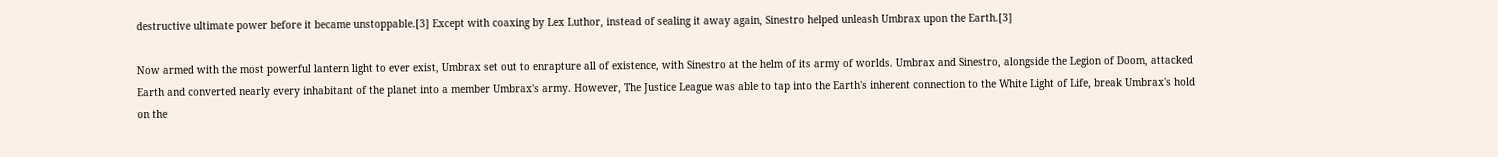destructive ultimate power before it became unstoppable.[3] Except with coaxing by Lex Luthor, instead of sealing it away again, Sinestro helped unleash Umbrax upon the Earth.[3]

Now armed with the most powerful lantern light to ever exist, Umbrax set out to enrapture all of existence, with Sinestro at the helm of its army of worlds. Umbrax and Sinestro, alongside the Legion of Doom, attacked Earth and converted nearly every inhabitant of the planet into a member Umbrax's army. However, The Justice League was able to tap into the Earth's inherent connection to the White Light of Life, break Umbrax's hold on the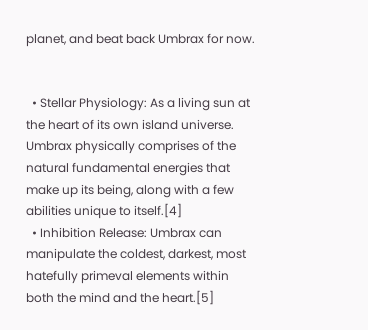planet, and beat back Umbrax for now.


  • Stellar Physiology: As a living sun at the heart of its own island universe. Umbrax physically comprises of the natural fundamental energies that make up its being, along with a few abilities unique to itself.[4]
  • Inhibition Release: Umbrax can manipulate the coldest, darkest, most hatefully primeval elements within both the mind and the heart.[5]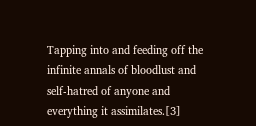Tapping into and feeding off the infinite annals of bloodlust and self-hatred of anyone and everything it assimilates.[3]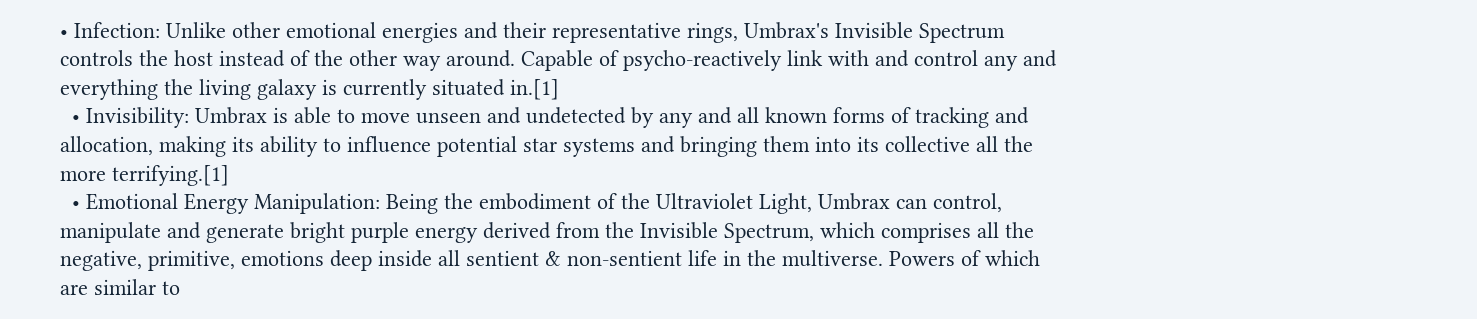• Infection: Unlike other emotional energies and their representative rings, Umbrax's Invisible Spectrum controls the host instead of the other way around. Capable of psycho-reactively link with and control any and everything the living galaxy is currently situated in.[1]
  • Invisibility: Umbrax is able to move unseen and undetected by any and all known forms of tracking and allocation, making its ability to influence potential star systems and bringing them into its collective all the more terrifying.[1]
  • Emotional Energy Manipulation: Being the embodiment of the Ultraviolet Light, Umbrax can control, manipulate and generate bright purple energy derived from the Invisible Spectrum, which comprises all the negative, primitive, emotions deep inside all sentient & non-sentient life in the multiverse. Powers of which are similar to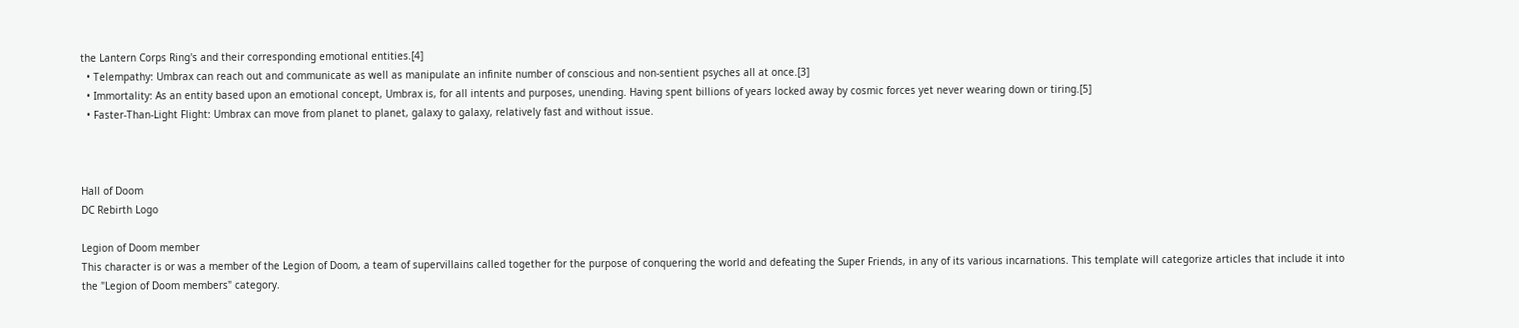the Lantern Corps Ring's and their corresponding emotional entities.[4]
  • Telempathy: Umbrax can reach out and communicate as well as manipulate an infinite number of conscious and non-sentient psyches all at once.[3]
  • Immortality: As an entity based upon an emotional concept, Umbrax is, for all intents and purposes, unending. Having spent billions of years locked away by cosmic forces yet never wearing down or tiring.[5]
  • Faster-Than-Light Flight: Umbrax can move from planet to planet, galaxy to galaxy, relatively fast and without issue.



Hall of Doom
DC Rebirth Logo

Legion of Doom member
This character is or was a member of the Legion of Doom, a team of supervillains called together for the purpose of conquering the world and defeating the Super Friends, in any of its various incarnations. This template will categorize articles that include it into the "Legion of Doom members" category.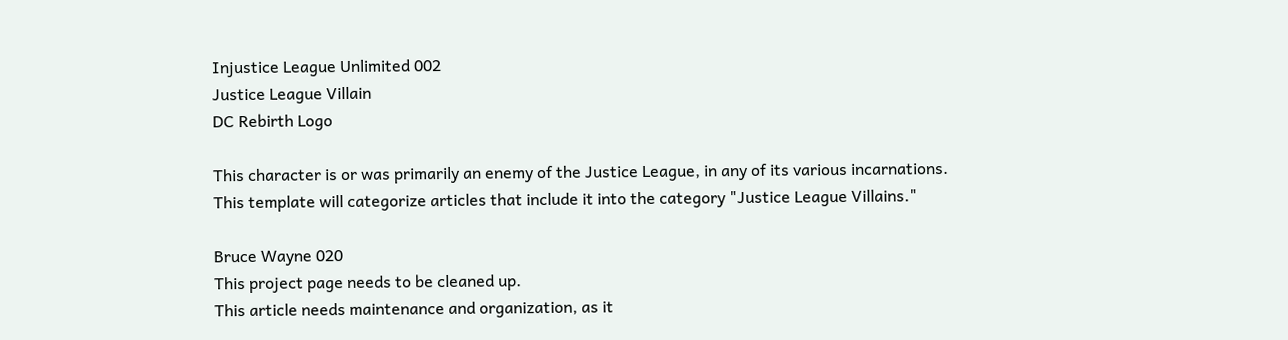Injustice League Unlimited 002
Justice League Villain
DC Rebirth Logo

This character is or was primarily an enemy of the Justice League, in any of its various incarnations. This template will categorize articles that include it into the category "Justice League Villains."

Bruce Wayne 020
This project page needs to be cleaned up.
This article needs maintenance and organization, as it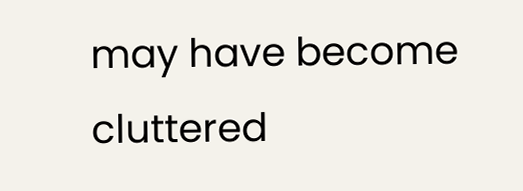may have become cluttered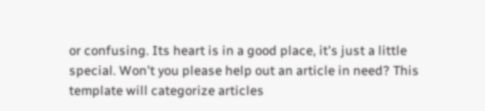or confusing. Its heart is in a good place, it's just a little special. Won't you please help out an article in need? This template will categorize articles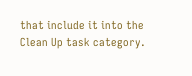that include it into the Clean Up task category.